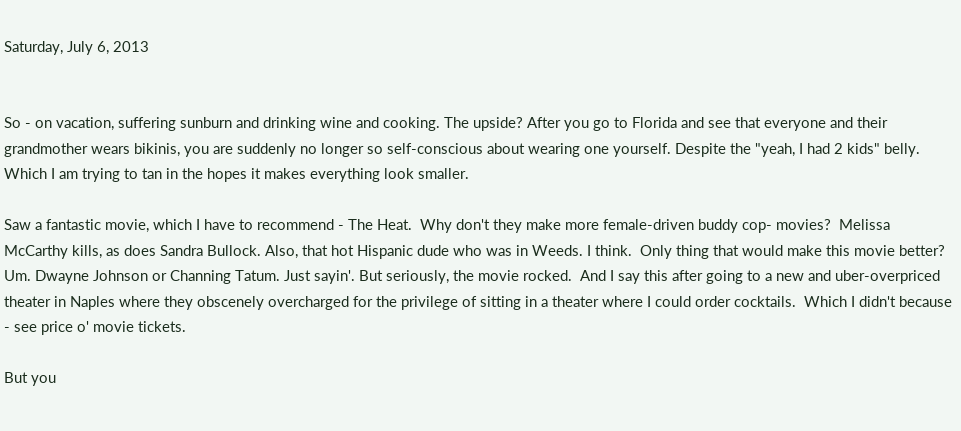Saturday, July 6, 2013


So - on vacation, suffering sunburn and drinking wine and cooking. The upside? After you go to Florida and see that everyone and their grandmother wears bikinis, you are suddenly no longer so self-conscious about wearing one yourself. Despite the "yeah, I had 2 kids" belly.  Which I am trying to tan in the hopes it makes everything look smaller.

Saw a fantastic movie, which I have to recommend - The Heat.  Why don't they make more female-driven buddy cop- movies?  Melissa McCarthy kills, as does Sandra Bullock. Also, that hot Hispanic dude who was in Weeds. I think.  Only thing that would make this movie better? Um. Dwayne Johnson or Channing Tatum. Just sayin'. But seriously, the movie rocked.  And I say this after going to a new and uber-overpriced theater in Naples where they obscenely overcharged for the privilege of sitting in a theater where I could order cocktails.  Which I didn't because - see price o' movie tickets.

But you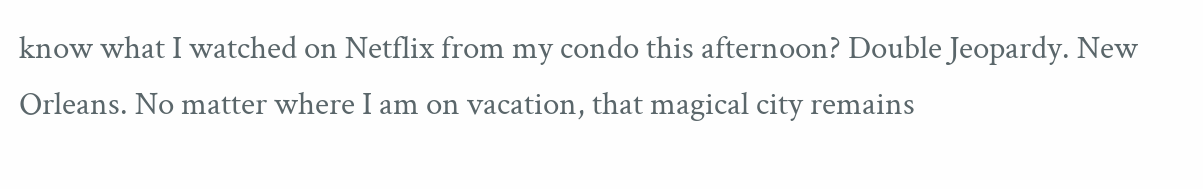know what I watched on Netflix from my condo this afternoon? Double Jeopardy. New Orleans. No matter where I am on vacation, that magical city remains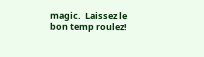magic.  Laissez le bon temp roulez!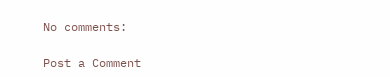No comments:

Post a Comment